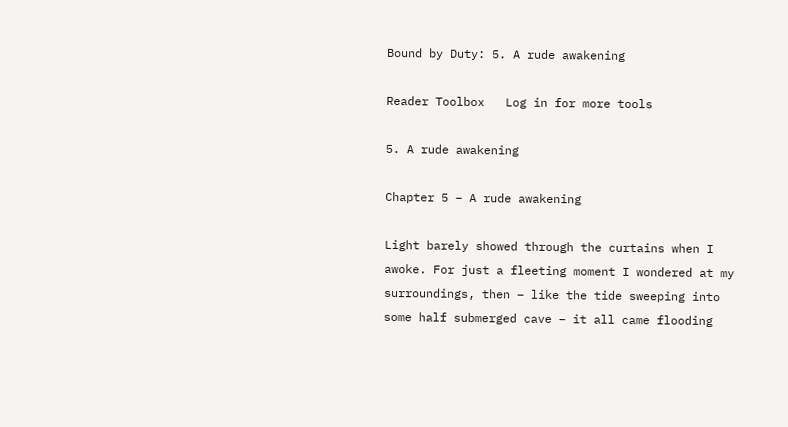Bound by Duty: 5. A rude awakening

Reader Toolbox   Log in for more tools

5. A rude awakening

Chapter 5 – A rude awakening

Light barely showed through the curtains when I awoke. For just a fleeting moment I wondered at my surroundings, then – like the tide sweeping into some half submerged cave – it all came flooding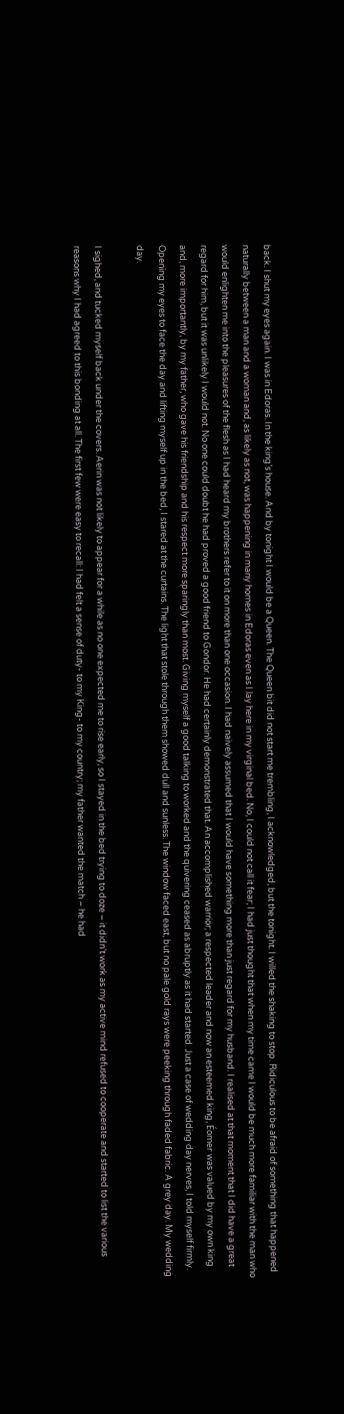back. I shut my eyes again. I was in Edoras. In the king’s house. And by tonight I would be a Queen. The Queen bit did not start me trembling, I acknowledged, but the tonight. I willed the shaking to stop. Ridiculous to be afraid of something that happened naturally between a man and a woman and, as likely as not, was happening in many homes in Edoras even as I lay here in my virginal bed. No, I could not call it fear; I had just thought that when my time came I would be much more familiar with the man who would enlighten me into the pleasures of the flesh as I had heard my brothers refer to it on more than one occasion. I had naively assumed that I would have something more than just regard for my husband. I realised at that moment that I did have a great regard for him, but it was unlikely I would not. No one could doubt he had proved a good friend to Gondor. He had certainly demonstrated that. An accomplished warrior; a respected leader and now an esteemed king, Éomer was valued by my own king and, more importantly, by my father, who gave his friendship and his respect more sparingly than most. Giving myself a good talking to worked and the quivering ceased as abruptly as it had started. Just a case of wedding day nerves, I told myself firmly. Opening my eyes to face the day and lifting myself up in the bed, I stared at the curtains. The light that stole through them showed dull and sunless. The window faced east, but no pale gold rays were peeking through faded fabric. A grey day. My wedding day.

I sighed, and tucked myself back under the covers. Aerin was not likely to appear for a while as no one expected me to rise early, so I stayed in the bed trying to doze – it didn’t work as my active mind refused to cooperate and started to list the various reasons why I had agreed to this bonding at all. The first few were easy to recall: I had felt a sense of duty- to my King- to my country; my father wanted the match – he had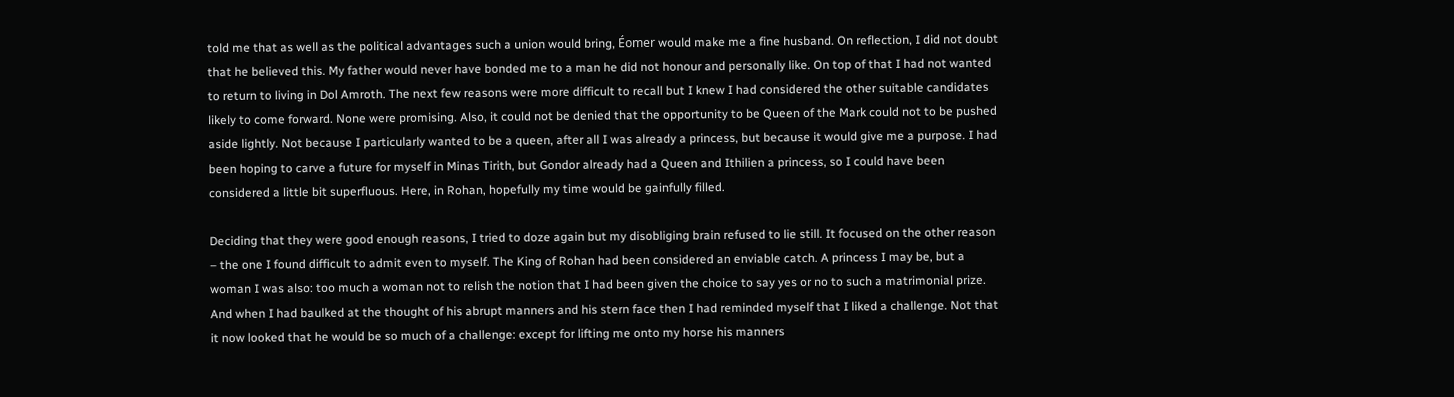told me that as well as the political advantages such a union would bring, Éomer would make me a fine husband. On reflection, I did not doubt that he believed this. My father would never have bonded me to a man he did not honour and personally like. On top of that I had not wanted to return to living in Dol Amroth. The next few reasons were more difficult to recall but I knew I had considered the other suitable candidates likely to come forward. None were promising. Also, it could not be denied that the opportunity to be Queen of the Mark could not to be pushed aside lightly. Not because I particularly wanted to be a queen, after all I was already a princess, but because it would give me a purpose. I had been hoping to carve a future for myself in Minas Tirith, but Gondor already had a Queen and Ithilien a princess, so I could have been considered a little bit superfluous. Here, in Rohan, hopefully my time would be gainfully filled.

Deciding that they were good enough reasons, I tried to doze again but my disobliging brain refused to lie still. It focused on the other reason – the one I found difficult to admit even to myself. The King of Rohan had been considered an enviable catch. A princess I may be, but a woman I was also: too much a woman not to relish the notion that I had been given the choice to say yes or no to such a matrimonial prize. And when I had baulked at the thought of his abrupt manners and his stern face then I had reminded myself that I liked a challenge. Not that it now looked that he would be so much of a challenge: except for lifting me onto my horse his manners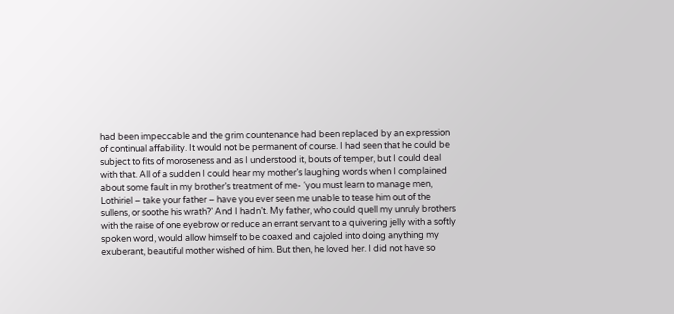had been impeccable and the grim countenance had been replaced by an expression of continual affability. It would not be permanent of course. I had seen that he could be subject to fits of moroseness and as I understood it, bouts of temper, but I could deal with that. All of a sudden I could hear my mother’s laughing words when I complained about some fault in my brother’s treatment of me- ‘you must learn to manage men, Lothiriel – take your father – have you ever seen me unable to tease him out of the sullens, or soothe his wrath?’ And I hadn’t. My father, who could quell my unruly brothers with the raise of one eyebrow or reduce an errant servant to a quivering jelly with a softly spoken word, would allow himself to be coaxed and cajoled into doing anything my exuberant, beautiful mother wished of him. But then, he loved her. I did not have so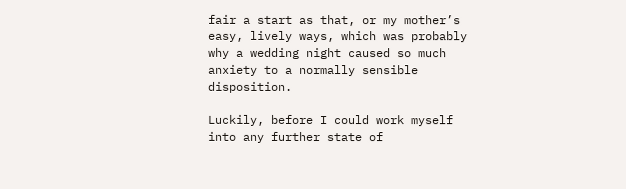fair a start as that, or my mother’s easy, lively ways, which was probably why a wedding night caused so much anxiety to a normally sensible disposition.

Luckily, before I could work myself into any further state of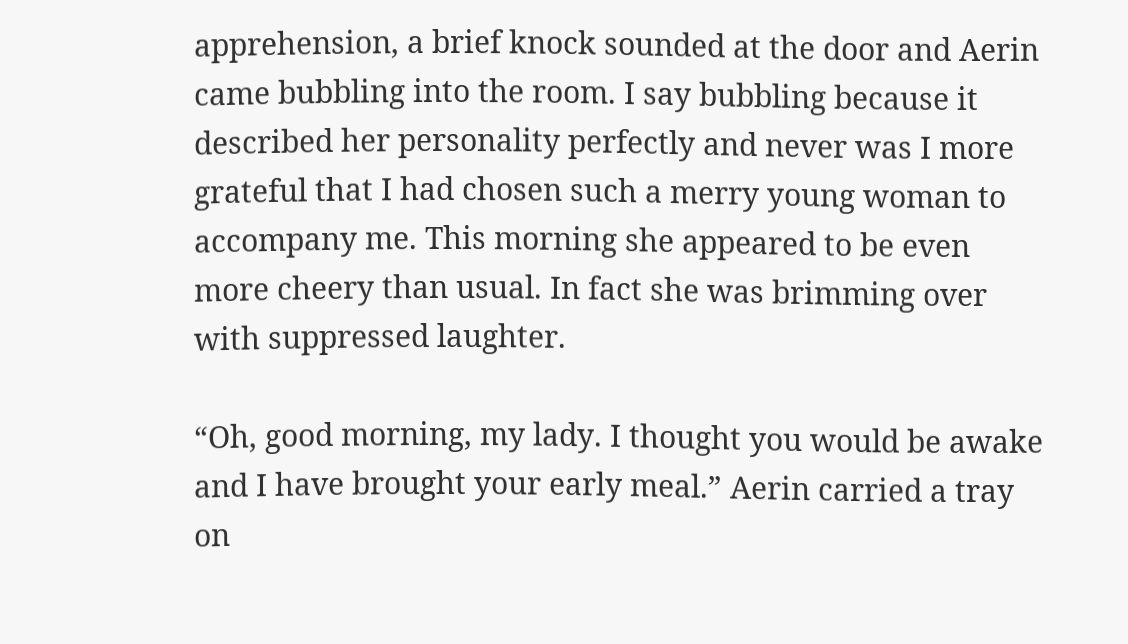apprehension, a brief knock sounded at the door and Aerin came bubbling into the room. I say bubbling because it described her personality perfectly and never was I more grateful that I had chosen such a merry young woman to accompany me. This morning she appeared to be even more cheery than usual. In fact she was brimming over with suppressed laughter.

“Oh, good morning, my lady. I thought you would be awake and I have brought your early meal.” Aerin carried a tray on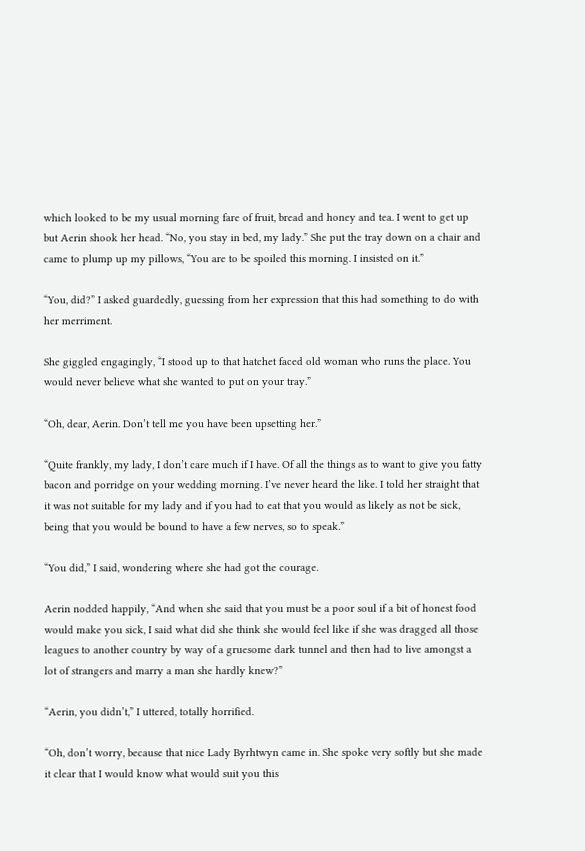which looked to be my usual morning fare of fruit, bread and honey and tea. I went to get up but Aerin shook her head. “No, you stay in bed, my lady.” She put the tray down on a chair and came to plump up my pillows, “You are to be spoiled this morning. I insisted on it.”

“You, did?” I asked guardedly, guessing from her expression that this had something to do with her merriment.

She giggled engagingly, “I stood up to that hatchet faced old woman who runs the place. You would never believe what she wanted to put on your tray.”

“Oh, dear, Aerin. Don’t tell me you have been upsetting her.”

“Quite frankly, my lady, I don’t care much if I have. Of all the things as to want to give you fatty bacon and porridge on your wedding morning. I’ve never heard the like. I told her straight that it was not suitable for my lady and if you had to eat that you would as likely as not be sick, being that you would be bound to have a few nerves, so to speak.”

“You did,” I said, wondering where she had got the courage.

Aerin nodded happily, “And when she said that you must be a poor soul if a bit of honest food would make you sick, I said what did she think she would feel like if she was dragged all those leagues to another country by way of a gruesome dark tunnel and then had to live amongst a lot of strangers and marry a man she hardly knew?”

“Aerin, you didn’t,” I uttered, totally horrified.

“Oh, don’t worry, because that nice Lady Byrhtwyn came in. She spoke very softly but she made it clear that I would know what would suit you this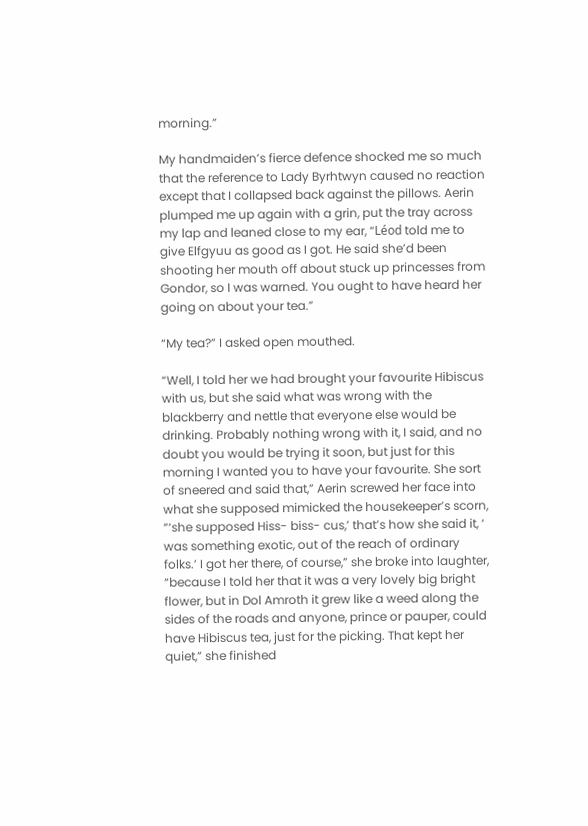morning.”

My handmaiden’s fierce defence shocked me so much that the reference to Lady Byrhtwyn caused no reaction except that I collapsed back against the pillows. Aerin plumped me up again with a grin, put the tray across my lap and leaned close to my ear, “Léod told me to give Elfgyuu as good as I got. He said she’d been shooting her mouth off about stuck up princesses from Gondor, so I was warned. You ought to have heard her going on about your tea.”

“My tea?” I asked open mouthed.

“Well, I told her we had brought your favourite Hibiscus with us, but she said what was wrong with the blackberry and nettle that everyone else would be drinking. Probably nothing wrong with it, I said, and no doubt you would be trying it soon, but just for this morning I wanted you to have your favourite. She sort of sneered and said that,” Aerin screwed her face into what she supposed mimicked the housekeeper’s scorn, “‘she supposed Hiss- biss- cus,’ that’s how she said it, ‘ was something exotic, out of the reach of ordinary folks.’ I got her there, of course,” she broke into laughter, “because I told her that it was a very lovely big bright flower, but in Dol Amroth it grew like a weed along the sides of the roads and anyone, prince or pauper, could have Hibiscus tea, just for the picking. That kept her quiet,” she finished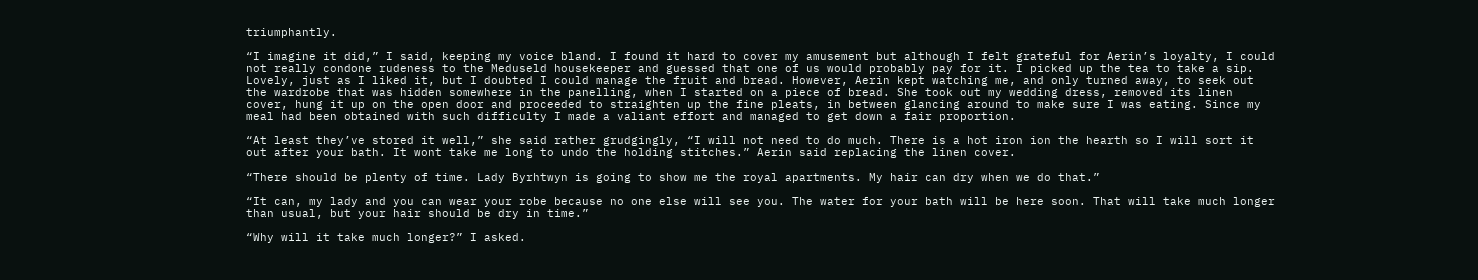triumphantly.

“I imagine it did,” I said, keeping my voice bland. I found it hard to cover my amusement but although I felt grateful for Aerin’s loyalty, I could not really condone rudeness to the Meduseld housekeeper and guessed that one of us would probably pay for it. I picked up the tea to take a sip. Lovely, just as I liked it, but I doubted I could manage the fruit and bread. However, Aerin kept watching me, and only turned away, to seek out the wardrobe that was hidden somewhere in the panelling, when I started on a piece of bread. She took out my wedding dress, removed its linen cover, hung it up on the open door and proceeded to straighten up the fine pleats, in between glancing around to make sure I was eating. Since my meal had been obtained with such difficulty I made a valiant effort and managed to get down a fair proportion.

“At least they’ve stored it well,” she said rather grudgingly, “I will not need to do much. There is a hot iron ion the hearth so I will sort it out after your bath. It wont take me long to undo the holding stitches.” Aerin said replacing the linen cover.

“There should be plenty of time. Lady Byrhtwyn is going to show me the royal apartments. My hair can dry when we do that.”

“It can, my lady and you can wear your robe because no one else will see you. The water for your bath will be here soon. That will take much longer than usual, but your hair should be dry in time.”

“Why will it take much longer?” I asked.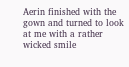Aerin finished with the gown and turned to look at me with a rather wicked smile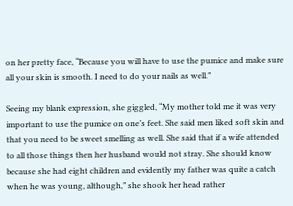on her pretty face, “Because you will have to use the pumice and make sure all your skin is smooth. I need to do your nails as well.”

Seeing my blank expression, she giggled, “My mother told me it was very important to use the pumice on one’s feet. She said men liked soft skin and that you need to be sweet smelling as well. She said that if a wife attended to all those things then her husband would not stray. She should know because she had eight children and evidently my father was quite a catch when he was young, although,” she shook her head rather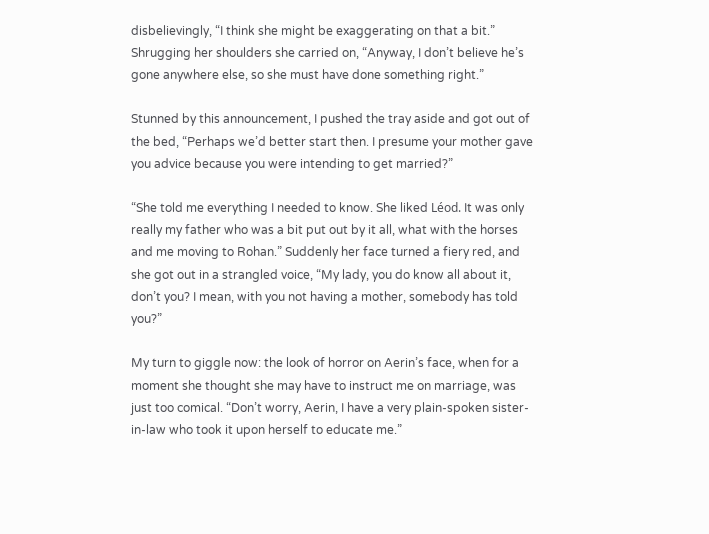disbelievingly, “I think she might be exaggerating on that a bit.” Shrugging her shoulders she carried on, “Anyway, I don’t believe he’s gone anywhere else, so she must have done something right.”

Stunned by this announcement, I pushed the tray aside and got out of the bed, “Perhaps we’d better start then. I presume your mother gave you advice because you were intending to get married?”

“She told me everything I needed to know. She liked Léod. It was only really my father who was a bit put out by it all, what with the horses and me moving to Rohan.” Suddenly her face turned a fiery red, and she got out in a strangled voice, “My lady, you do know all about it, don’t you? I mean, with you not having a mother, somebody has told you?”

My turn to giggle now: the look of horror on Aerin’s face, when for a moment she thought she may have to instruct me on marriage, was just too comical. “Don’t worry, Aerin, I have a very plain-spoken sister-in-law who took it upon herself to educate me.”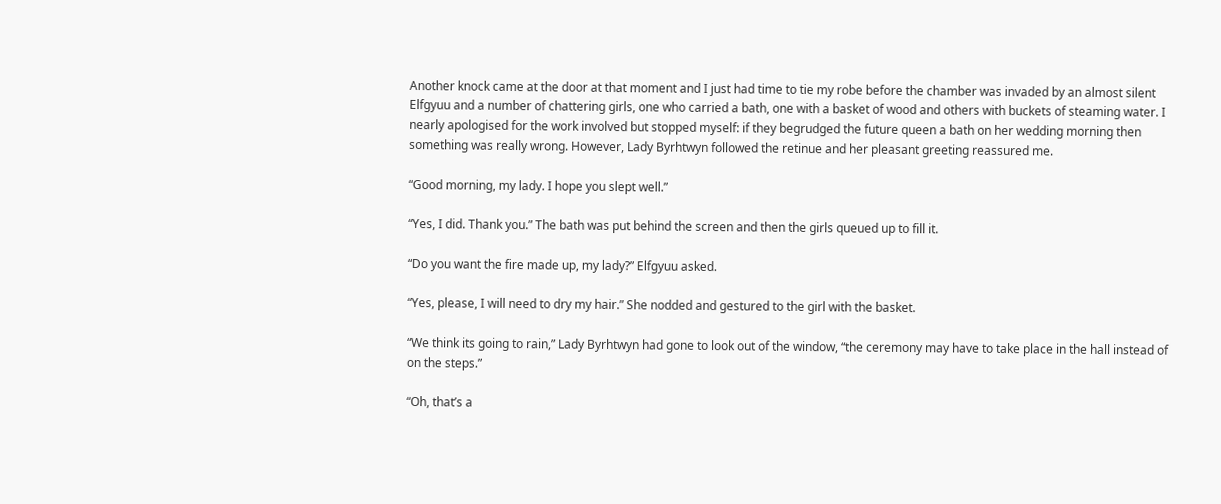Another knock came at the door at that moment and I just had time to tie my robe before the chamber was invaded by an almost silent Elfgyuu and a number of chattering girls, one who carried a bath, one with a basket of wood and others with buckets of steaming water. I nearly apologised for the work involved but stopped myself: if they begrudged the future queen a bath on her wedding morning then something was really wrong. However, Lady Byrhtwyn followed the retinue and her pleasant greeting reassured me.

“Good morning, my lady. I hope you slept well.”

“Yes, I did. Thank you.” The bath was put behind the screen and then the girls queued up to fill it.

“Do you want the fire made up, my lady?” Elfgyuu asked.

“Yes, please, I will need to dry my hair.” She nodded and gestured to the girl with the basket.

“We think its going to rain,” Lady Byrhtwyn had gone to look out of the window, “the ceremony may have to take place in the hall instead of on the steps.”

“Oh, that’s a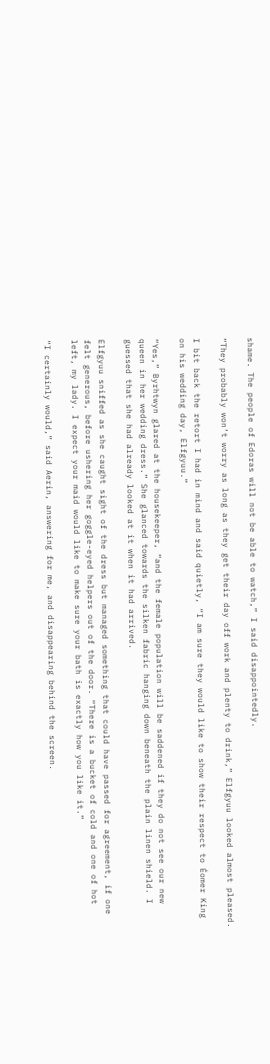shame. The people of Edoras will not be able to watch,” I said disappointedly.

“They probably won’t worry as long as they get their day off work and plenty to drink,” Elfgyuu looked almost pleased.

I bit back the retort I had in mind and said quietly, “I am sure they would like to show their respect to Éomer King on his wedding day, Elfgyuu.”

“Yes,” Byrhtwyn glared at the housekeeper, “and the female population will be saddened if they do not see our new queen in her wedding dress.” She glanced towards the silken fabric hanging down beneath the plain linen shield. I guessed that she had already looked at it when it had arrived.

Elfgyuu sniffed as she caught sight of the dress but managed something that could have passed for agreement, if one felt generous, before ushering her goggle-eyed helpers out of the door. “There is a bucket of cold and one of hot left, my lady. I expect your maid would like to make sure your bath is exactly how you like it.”

“I certainly would,” said Aerin, answering for me, and disappearing behind the screen.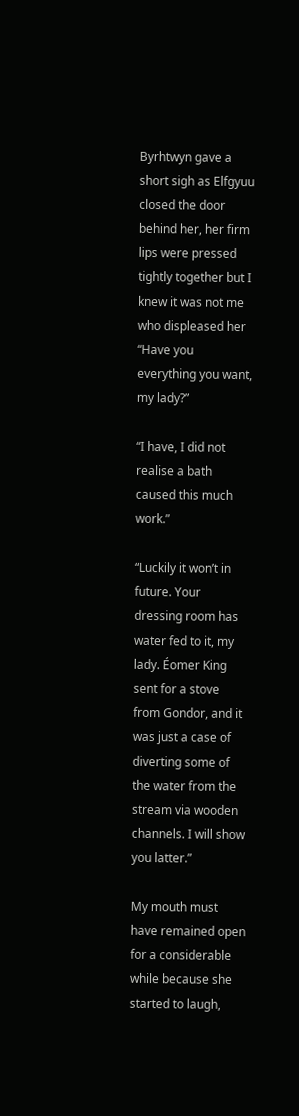Byrhtwyn gave a short sigh as Elfgyuu closed the door behind her, her firm lips were pressed tightly together but I knew it was not me who displeased her “Have you everything you want, my lady?”

“I have, I did not realise a bath caused this much work.”

“Luckily it won’t in future. Your dressing room has water fed to it, my lady. Éomer King sent for a stove from Gondor, and it was just a case of diverting some of the water from the stream via wooden channels. I will show you latter.”

My mouth must have remained open for a considerable while because she started to laugh,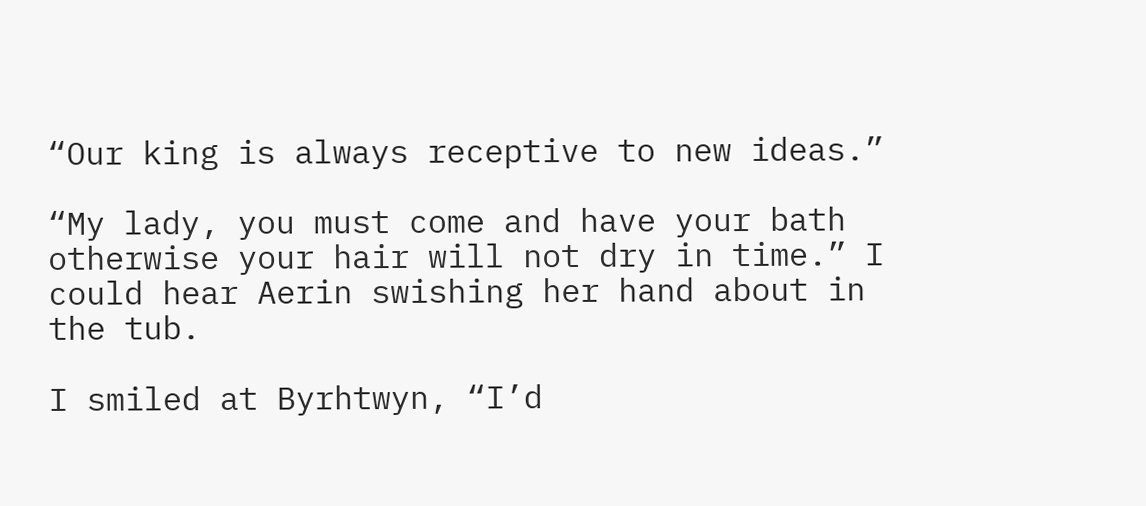“Our king is always receptive to new ideas.”

“My lady, you must come and have your bath otherwise your hair will not dry in time.” I could hear Aerin swishing her hand about in the tub.

I smiled at Byrhtwyn, “I’d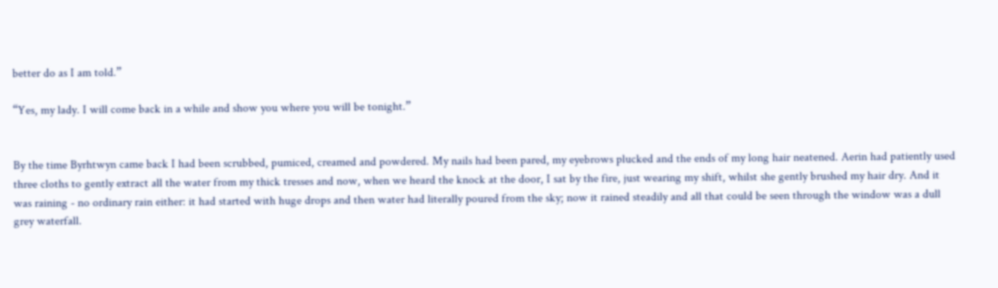better do as I am told.”

“Yes, my lady. I will come back in a while and show you where you will be tonight.”


By the time Byrhtwyn came back I had been scrubbed, pumiced, creamed and powdered. My nails had been pared, my eyebrows plucked and the ends of my long hair neatened. Aerin had patiently used three cloths to gently extract all the water from my thick tresses and now, when we heard the knock at the door, I sat by the fire, just wearing my shift, whilst she gently brushed my hair dry. And it was raining - no ordinary rain either: it had started with huge drops and then water had literally poured from the sky; now it rained steadily and all that could be seen through the window was a dull grey waterfall.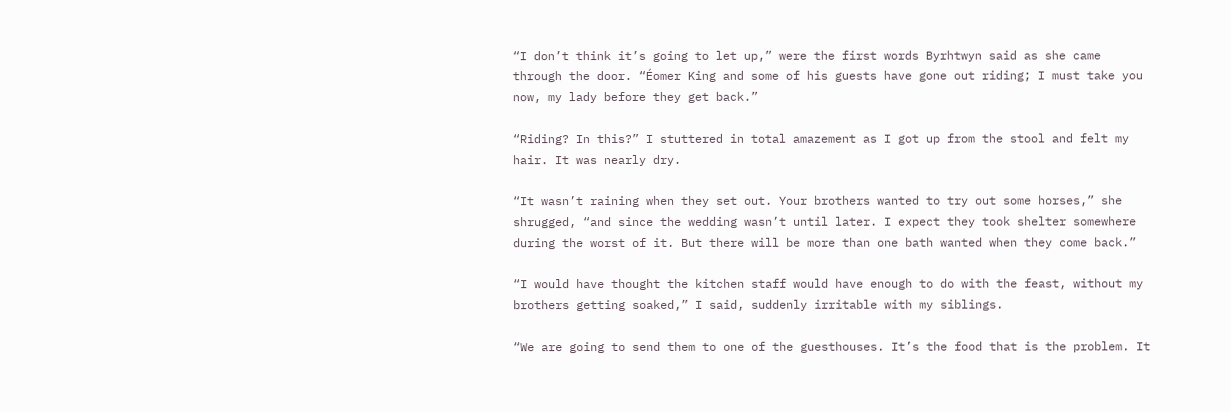“I don’t think it’s going to let up,” were the first words Byrhtwyn said as she came through the door. “Éomer King and some of his guests have gone out riding; I must take you now, my lady before they get back.”

“Riding? In this?” I stuttered in total amazement as I got up from the stool and felt my hair. It was nearly dry.

“It wasn’t raining when they set out. Your brothers wanted to try out some horses,” she shrugged, “and since the wedding wasn’t until later. I expect they took shelter somewhere during the worst of it. But there will be more than one bath wanted when they come back.”

“I would have thought the kitchen staff would have enough to do with the feast, without my brothers getting soaked,” I said, suddenly irritable with my siblings.

“We are going to send them to one of the guesthouses. It’s the food that is the problem. It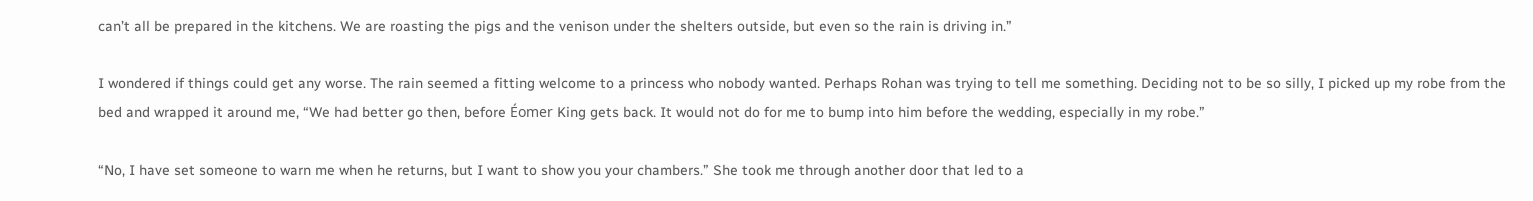can’t all be prepared in the kitchens. We are roasting the pigs and the venison under the shelters outside, but even so the rain is driving in.”

I wondered if things could get any worse. The rain seemed a fitting welcome to a princess who nobody wanted. Perhaps Rohan was trying to tell me something. Deciding not to be so silly, I picked up my robe from the bed and wrapped it around me, “We had better go then, before Éomer King gets back. It would not do for me to bump into him before the wedding, especially in my robe.”

“No, I have set someone to warn me when he returns, but I want to show you your chambers.” She took me through another door that led to a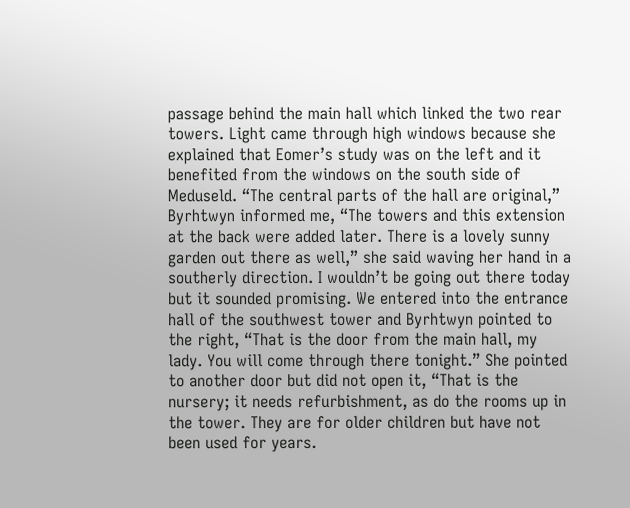passage behind the main hall which linked the two rear towers. Light came through high windows because she explained that Eomer’s study was on the left and it benefited from the windows on the south side of Meduseld. “The central parts of the hall are original,” Byrhtwyn informed me, “The towers and this extension at the back were added later. There is a lovely sunny garden out there as well,” she said waving her hand in a southerly direction. I wouldn’t be going out there today but it sounded promising. We entered into the entrance hall of the southwest tower and Byrhtwyn pointed to the right, “That is the door from the main hall, my lady. You will come through there tonight.” She pointed to another door but did not open it, “That is the nursery; it needs refurbishment, as do the rooms up in the tower. They are for older children but have not been used for years.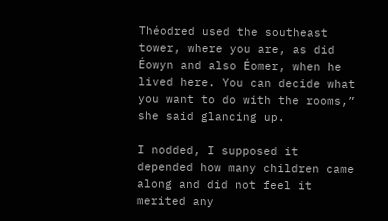Théodred used the southeast tower, where you are, as did Éowyn and also Éomer, when he lived here. You can decide what you want to do with the rooms,” she said glancing up.

I nodded, I supposed it depended how many children came along and did not feel it merited any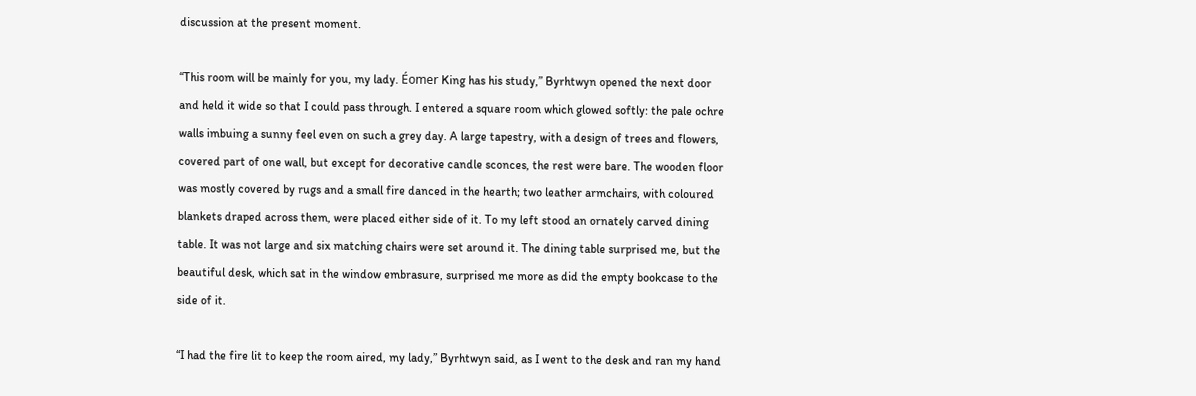discussion at the present moment.

“This room will be mainly for you, my lady. Éomer King has his study,” Byrhtwyn opened the next door and held it wide so that I could pass through. I entered a square room which glowed softly: the pale ochre walls imbuing a sunny feel even on such a grey day. A large tapestry, with a design of trees and flowers, covered part of one wall, but except for decorative candle sconces, the rest were bare. The wooden floor was mostly covered by rugs and a small fire danced in the hearth; two leather armchairs, with coloured blankets draped across them, were placed either side of it. To my left stood an ornately carved dining table. It was not large and six matching chairs were set around it. The dining table surprised me, but the beautiful desk, which sat in the window embrasure, surprised me more as did the empty bookcase to the side of it.

“I had the fire lit to keep the room aired, my lady,” Byrhtwyn said, as I went to the desk and ran my hand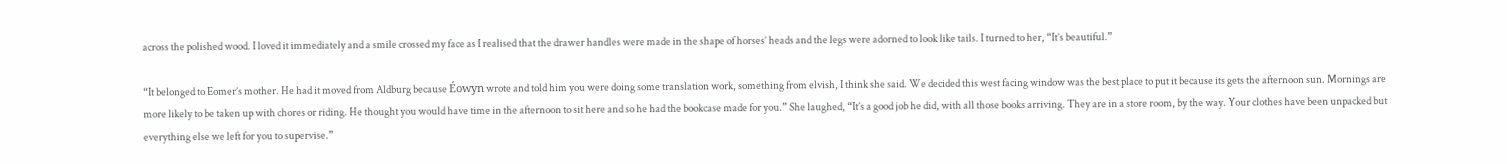across the polished wood. I loved it immediately and a smile crossed my face as I realised that the drawer handles were made in the shape of horses’ heads and the legs were adorned to look like tails. I turned to her, “It’s beautiful.”

“It belonged to Eomer’s mother. He had it moved from Aldburg because Éowyn wrote and told him you were doing some translation work, something from elvish, I think she said. We decided this west facing window was the best place to put it because its gets the afternoon sun. Mornings are more likely to be taken up with chores or riding. He thought you would have time in the afternoon to sit here and so he had the bookcase made for you.” She laughed, “It’s a good job he did, with all those books arriving. They are in a store room, by the way. Your clothes have been unpacked but everything else we left for you to supervise.”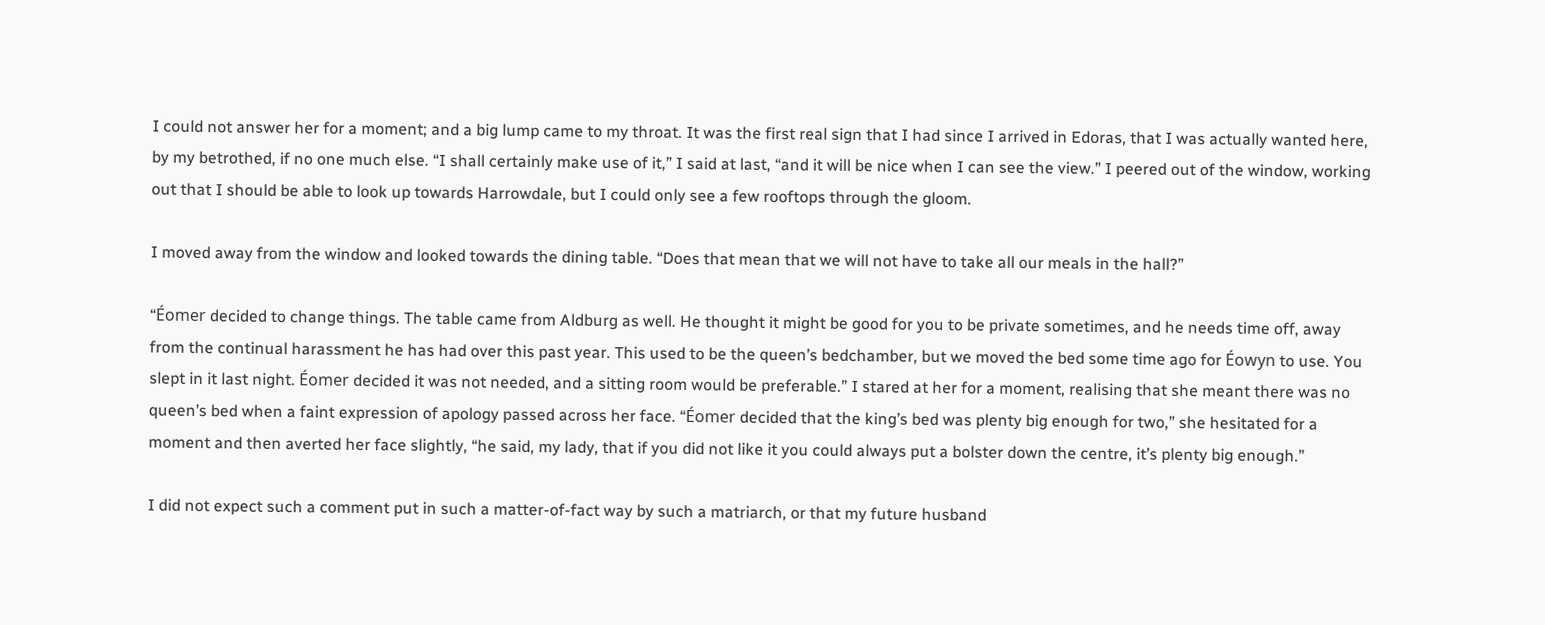I could not answer her for a moment; and a big lump came to my throat. It was the first real sign that I had since I arrived in Edoras, that I was actually wanted here, by my betrothed, if no one much else. “I shall certainly make use of it,” I said at last, “and it will be nice when I can see the view.” I peered out of the window, working out that I should be able to look up towards Harrowdale, but I could only see a few rooftops through the gloom.

I moved away from the window and looked towards the dining table. “Does that mean that we will not have to take all our meals in the hall?”

“Éomer decided to change things. The table came from Aldburg as well. He thought it might be good for you to be private sometimes, and he needs time off, away from the continual harassment he has had over this past year. This used to be the queen’s bedchamber, but we moved the bed some time ago for Éowyn to use. You slept in it last night. Éomer decided it was not needed, and a sitting room would be preferable.” I stared at her for a moment, realising that she meant there was no queen’s bed when a faint expression of apology passed across her face. “Éomer decided that the king’s bed was plenty big enough for two,” she hesitated for a moment and then averted her face slightly, “he said, my lady, that if you did not like it you could always put a bolster down the centre, it’s plenty big enough.”

I did not expect such a comment put in such a matter-of-fact way by such a matriarch, or that my future husband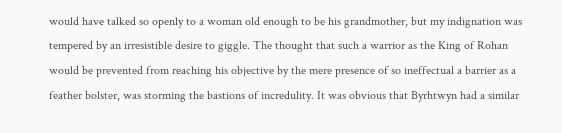would have talked so openly to a woman old enough to be his grandmother, but my indignation was tempered by an irresistible desire to giggle. The thought that such a warrior as the King of Rohan would be prevented from reaching his objective by the mere presence of so ineffectual a barrier as a feather bolster, was storming the bastions of incredulity. It was obvious that Byrhtwyn had a similar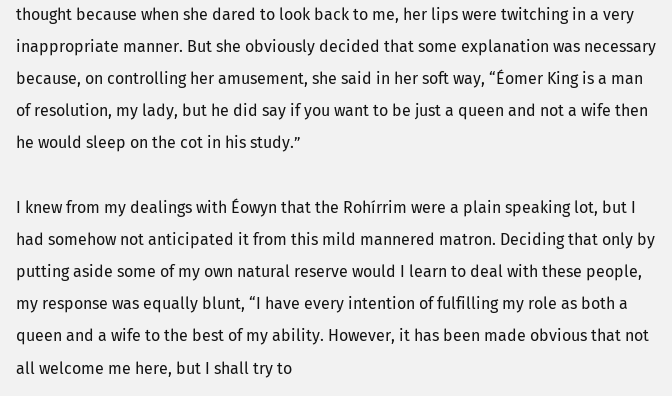thought because when she dared to look back to me, her lips were twitching in a very inappropriate manner. But she obviously decided that some explanation was necessary because, on controlling her amusement, she said in her soft way, “Éomer King is a man of resolution, my lady, but he did say if you want to be just a queen and not a wife then he would sleep on the cot in his study.”

I knew from my dealings with Éowyn that the Rohírrim were a plain speaking lot, but I had somehow not anticipated it from this mild mannered matron. Deciding that only by putting aside some of my own natural reserve would I learn to deal with these people, my response was equally blunt, “I have every intention of fulfilling my role as both a queen and a wife to the best of my ability. However, it has been made obvious that not all welcome me here, but I shall try to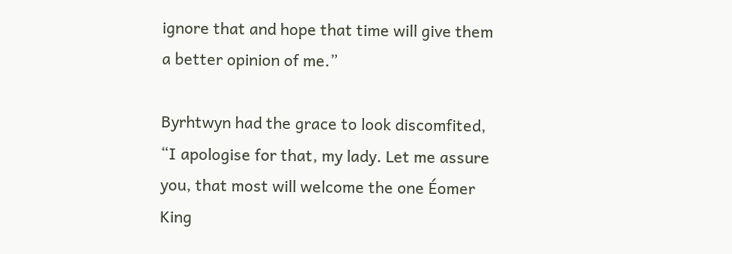ignore that and hope that time will give them a better opinion of me.”

Byrhtwyn had the grace to look discomfited, “I apologise for that, my lady. Let me assure you, that most will welcome the one Éomer King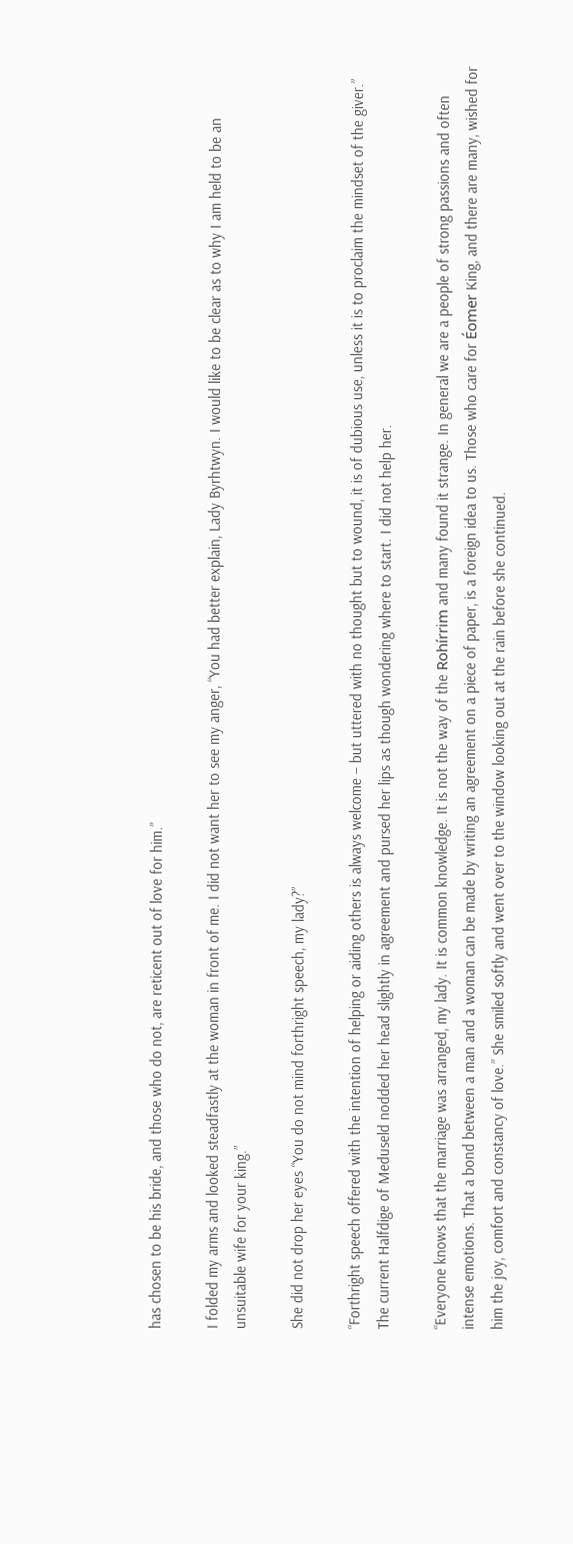has chosen to be his bride, and those who do not, are reticent out of love for him.”

I folded my arms and looked steadfastly at the woman in front of me. I did not want her to see my anger, “You had better explain, Lady Byrhtwyn. I would like to be clear as to why I am held to be an unsuitable wife for your king.”

She did not drop her eyes “You do not mind forthright speech, my lady?”

“Forthright speech offered with the intention of helping or aiding others is always welcome – but uttered with no thought but to wound, it is of dubious use, unless it is to proclaim the mindset of the giver.” The current Halfdige of Meduseld nodded her head slightly in agreement and pursed her lips as though wondering where to start. I did not help her.

“Everyone knows that the marriage was arranged, my lady. It is common knowledge. It is not the way of the Rohírrim and many found it strange. In general we are a people of strong passions and often intense emotions. That a bond between a man and a woman can be made by writing an agreement on a piece of paper, is a foreign idea to us. Those who care for Éomer King, and there are many, wished for him the joy, comfort and constancy of love.” She smiled softly and went over to the window looking out at the rain before she continued.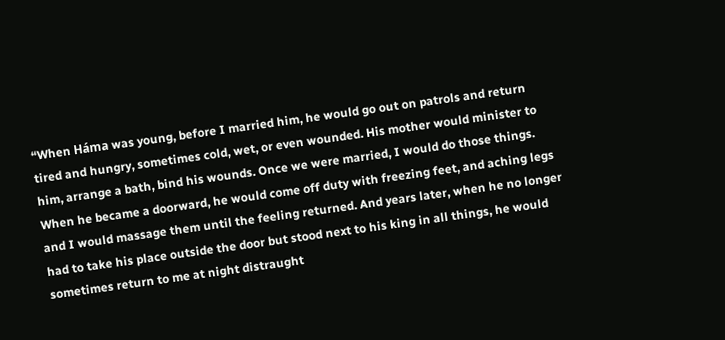“When Háma was young, before I married him, he would go out on patrols and return tired and hungry, sometimes cold, wet, or even wounded. His mother would minister to him, arrange a bath, bind his wounds. Once we were married, I would do those things. When he became a doorward, he would come off duty with freezing feet, and aching legs and I would massage them until the feeling returned. And years later, when he no longer had to take his place outside the door but stood next to his king in all things, he would sometimes return to me at night distraught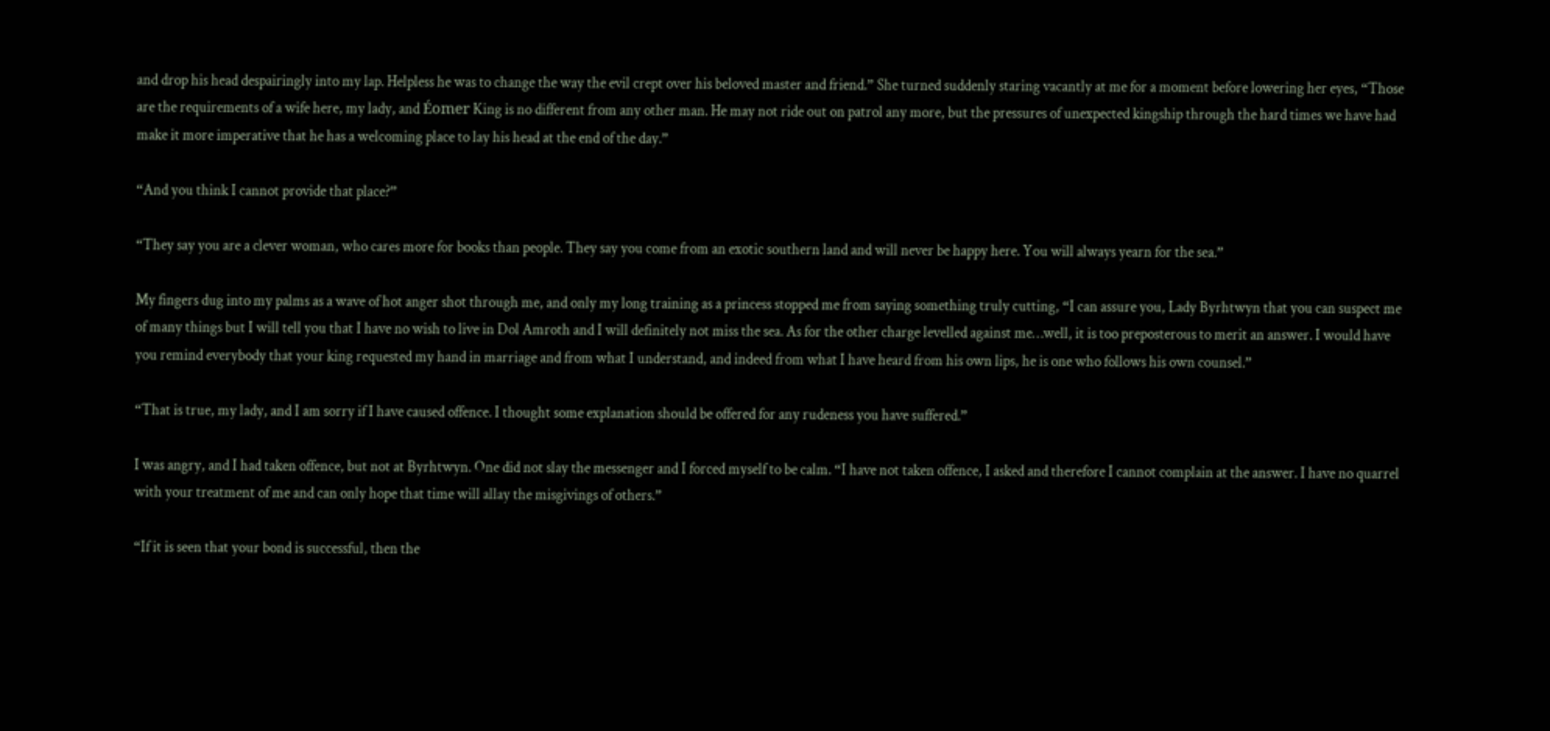and drop his head despairingly into my lap. Helpless he was to change the way the evil crept over his beloved master and friend.” She turned suddenly staring vacantly at me for a moment before lowering her eyes, “Those are the requirements of a wife here, my lady, and Éomer King is no different from any other man. He may not ride out on patrol any more, but the pressures of unexpected kingship through the hard times we have had make it more imperative that he has a welcoming place to lay his head at the end of the day.”

“And you think I cannot provide that place?”

“They say you are a clever woman, who cares more for books than people. They say you come from an exotic southern land and will never be happy here. You will always yearn for the sea.”

My fingers dug into my palms as a wave of hot anger shot through me, and only my long training as a princess stopped me from saying something truly cutting, “I can assure you, Lady Byrhtwyn that you can suspect me of many things but I will tell you that I have no wish to live in Dol Amroth and I will definitely not miss the sea. As for the other charge levelled against me…well, it is too preposterous to merit an answer. I would have you remind everybody that your king requested my hand in marriage and from what I understand, and indeed from what I have heard from his own lips, he is one who follows his own counsel.”

“That is true, my lady, and I am sorry if I have caused offence. I thought some explanation should be offered for any rudeness you have suffered.”

I was angry, and I had taken offence, but not at Byrhtwyn. One did not slay the messenger and I forced myself to be calm. “I have not taken offence, I asked and therefore I cannot complain at the answer. I have no quarrel with your treatment of me and can only hope that time will allay the misgivings of others.”

“If it is seen that your bond is successful, then the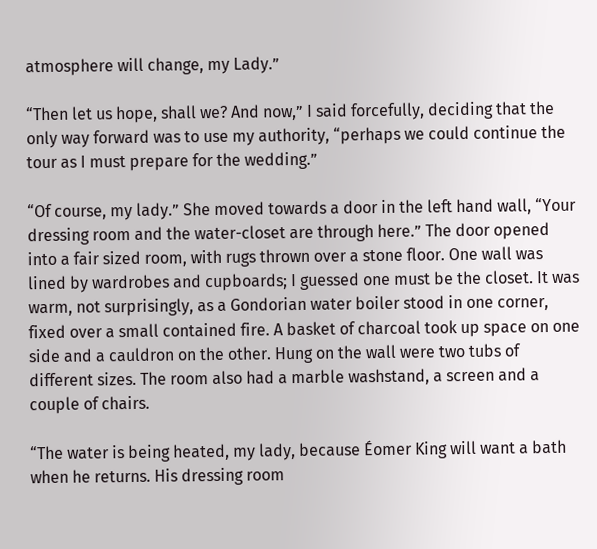atmosphere will change, my Lady.”

“Then let us hope, shall we? And now,” I said forcefully, deciding that the only way forward was to use my authority, “perhaps we could continue the tour as I must prepare for the wedding.”

“Of course, my lady.” She moved towards a door in the left hand wall, “Your dressing room and the water-closet are through here.” The door opened into a fair sized room, with rugs thrown over a stone floor. One wall was lined by wardrobes and cupboards; I guessed one must be the closet. It was warm, not surprisingly, as a Gondorian water boiler stood in one corner, fixed over a small contained fire. A basket of charcoal took up space on one side and a cauldron on the other. Hung on the wall were two tubs of different sizes. The room also had a marble washstand, a screen and a couple of chairs.

“The water is being heated, my lady, because Éomer King will want a bath when he returns. His dressing room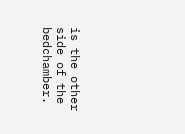is the other side of the bedchamber.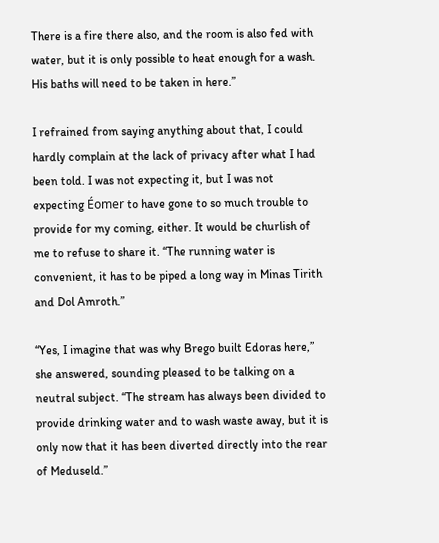There is a fire there also, and the room is also fed with water, but it is only possible to heat enough for a wash. His baths will need to be taken in here.”

I refrained from saying anything about that, I could hardly complain at the lack of privacy after what I had been told. I was not expecting it, but I was not expecting Éomer to have gone to so much trouble to provide for my coming, either. It would be churlish of me to refuse to share it. “The running water is convenient, it has to be piped a long way in Minas Tirith and Dol Amroth.”

“Yes, I imagine that was why Brego built Edoras here,” she answered, sounding pleased to be talking on a neutral subject. “The stream has always been divided to provide drinking water and to wash waste away, but it is only now that it has been diverted directly into the rear of Meduseld.”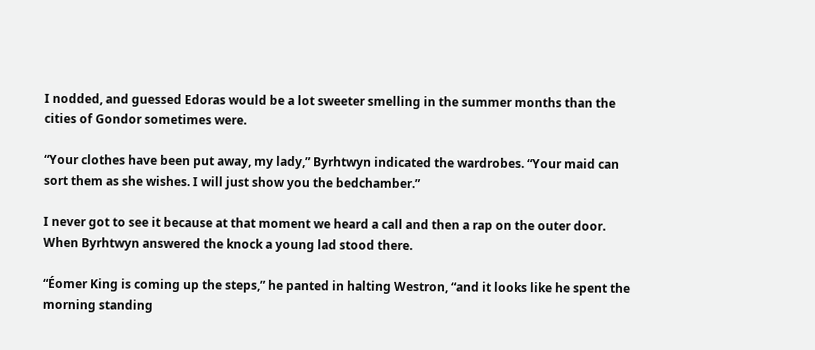I nodded, and guessed Edoras would be a lot sweeter smelling in the summer months than the cities of Gondor sometimes were.

“Your clothes have been put away, my lady,” Byrhtwyn indicated the wardrobes. “Your maid can sort them as she wishes. I will just show you the bedchamber.”

I never got to see it because at that moment we heard a call and then a rap on the outer door. When Byrhtwyn answered the knock a young lad stood there.

“Éomer King is coming up the steps,” he panted in halting Westron, “and it looks like he spent the morning standing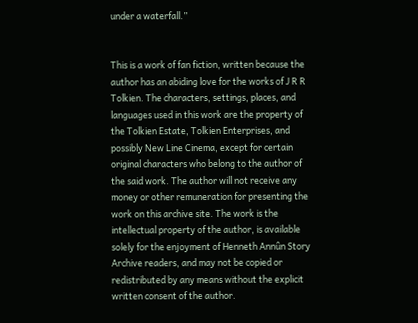under a waterfall.”


This is a work of fan fiction, written because the author has an abiding love for the works of J R R Tolkien. The characters, settings, places, and languages used in this work are the property of the Tolkien Estate, Tolkien Enterprises, and possibly New Line Cinema, except for certain original characters who belong to the author of the said work. The author will not receive any money or other remuneration for presenting the work on this archive site. The work is the intellectual property of the author, is available solely for the enjoyment of Henneth Annûn Story Archive readers, and may not be copied or redistributed by any means without the explicit written consent of the author.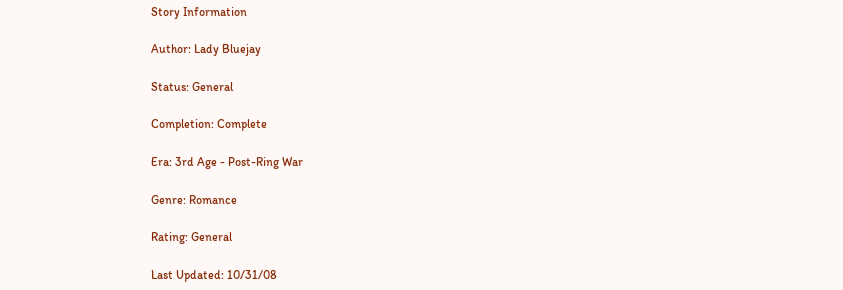Story Information

Author: Lady Bluejay

Status: General

Completion: Complete

Era: 3rd Age - Post-Ring War

Genre: Romance

Rating: General

Last Updated: 10/31/08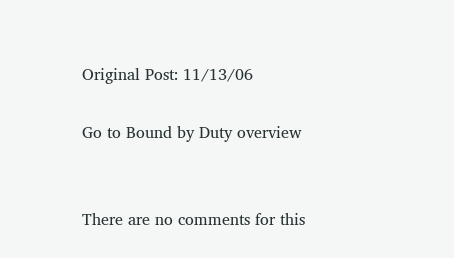Original Post: 11/13/06

Go to Bound by Duty overview


There are no comments for this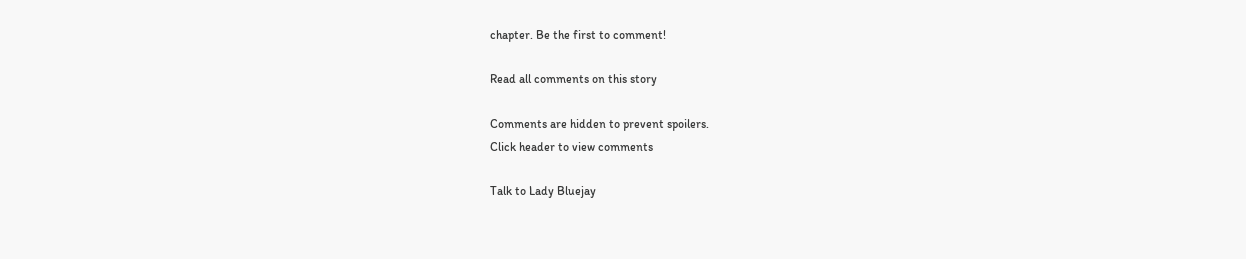chapter. Be the first to comment!

Read all comments on this story

Comments are hidden to prevent spoilers.
Click header to view comments

Talk to Lady Bluejay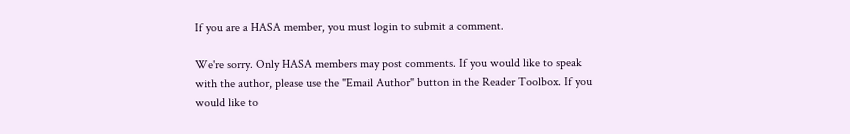If you are a HASA member, you must login to submit a comment.

We're sorry. Only HASA members may post comments. If you would like to speak with the author, please use the "Email Author" button in the Reader Toolbox. If you would like to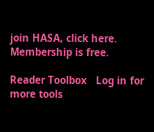join HASA, click here. Membership is free.

Reader Toolbox   Log in for more tools